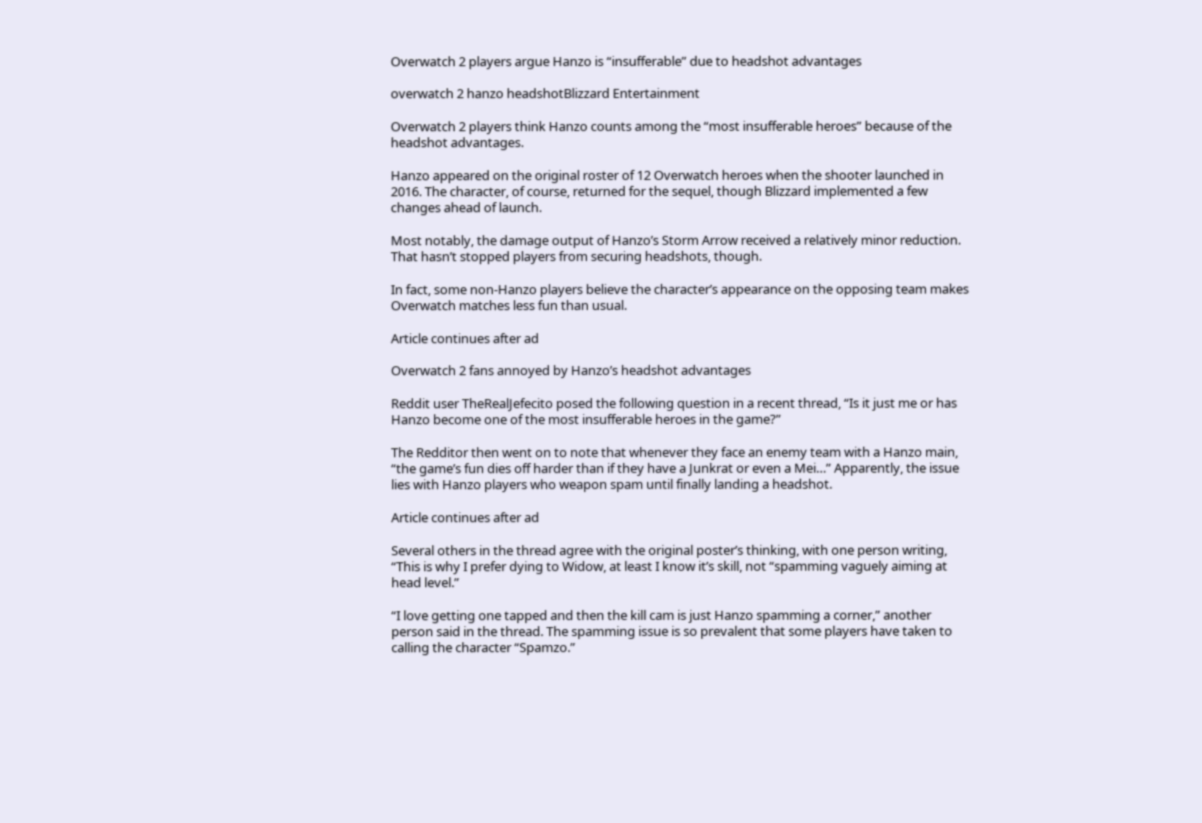Overwatch 2 players argue Hanzo is “insufferable” due to headshot advantages

overwatch 2 hanzo headshotBlizzard Entertainment

Overwatch 2 players think Hanzo counts among the “most insufferable heroes” because of the headshot advantages.

Hanzo appeared on the original roster of 12 Overwatch heroes when the shooter launched in 2016. The character, of course, returned for the sequel, though Blizzard implemented a few changes ahead of launch.

Most notably, the damage output of Hanzo’s Storm Arrow received a relatively minor reduction. That hasn’t stopped players from securing headshots, though.

In fact, some non-Hanzo players believe the character’s appearance on the opposing team makes Overwatch matches less fun than usual.

Article continues after ad

Overwatch 2 fans annoyed by Hanzo’s headshot advantages

Reddit user TheRealJefecito posed the following question in a recent thread, “Is it just me or has Hanzo become one of the most insufferable heroes in the game?”

The Redditor then went on to note that whenever they face an enemy team with a Hanzo main, “the game’s fun dies off harder than if they have a Junkrat or even a Mei…” Apparently, the issue lies with Hanzo players who weapon spam until finally landing a headshot.

Article continues after ad

Several others in the thread agree with the original poster’s thinking, with one person writing, “This is why I prefer dying to Widow, at least I know it’s skill, not “spamming vaguely aiming at head level.”

“I love getting one tapped and then the kill cam is just Hanzo spamming a corner,” another person said in the thread. The spamming issue is so prevalent that some players have taken to calling the character “Spamzo.”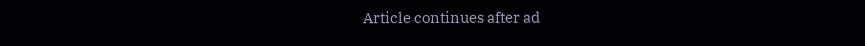Article continues after ad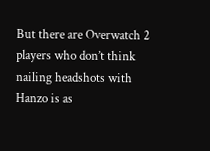But there are Overwatch 2 players who don’t think nailing headshots with Hanzo is as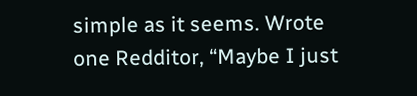simple as it seems. Wrote one Redditor, “Maybe I just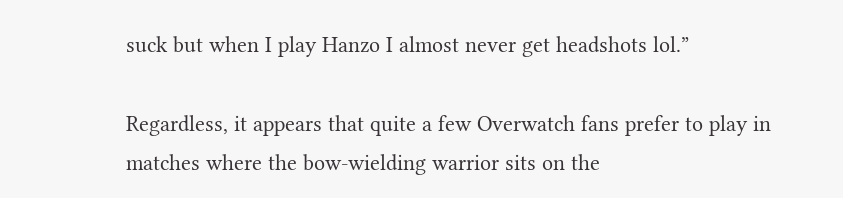suck but when I play Hanzo I almost never get headshots lol.”

Regardless, it appears that quite a few Overwatch fans prefer to play in matches where the bow-wielding warrior sits on the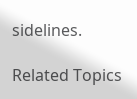sidelines.

Related Topics